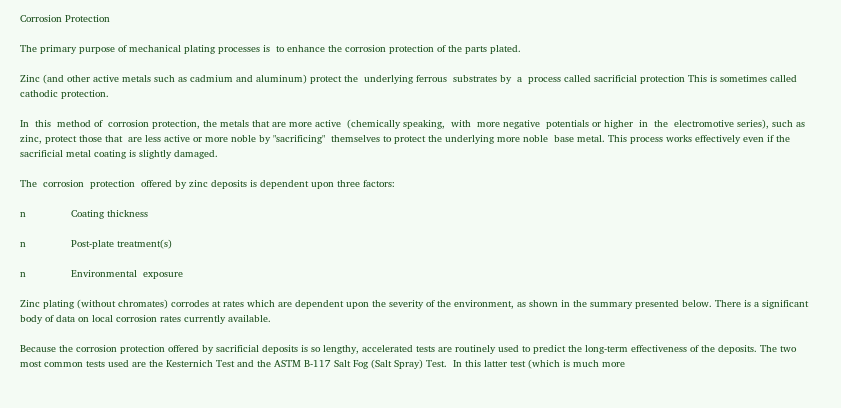Corrosion Protection

The primary purpose of mechanical plating processes is  to enhance the corrosion protection of the parts plated.

Zinc (and other active metals such as cadmium and aluminum) protect the  underlying ferrous  substrates by  a  process called sacrificial protection This is sometimes called cathodic protection.

In  this  method of  corrosion protection, the metals that are more active  (chemically speaking,  with  more negative  potentials or higher  in  the  electromotive series), such as  zinc, protect those that  are less active or more noble by "sacrificing"  themselves to protect the underlying more noble  base metal. This process works effectively even if the sacrificial metal coating is slightly damaged.

The  corrosion  protection  offered by zinc deposits is dependent upon three factors:

n               Coating thickness

n               Post-plate treatment(s)

n               Environmental  exposure

Zinc plating (without chromates) corrodes at rates which are dependent upon the severity of the environment, as shown in the summary presented below. There is a significant body of data on local corrosion rates currently available.

Because the corrosion protection offered by sacrificial deposits is so lengthy, accelerated tests are routinely used to predict the long-term effectiveness of the deposits. The two most common tests used are the Kesternich Test and the ASTM B-117 Salt Fog (Salt Spray) Test.  In this latter test (which is much more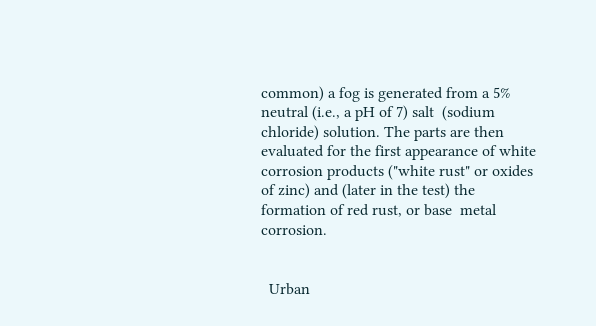common) a fog is generated from a 5% neutral (i.e., a pH of 7) salt  (sodium  chloride) solution. The parts are then evaluated for the first appearance of white corrosion products ("white rust" or oxides of zinc) and (later in the test) the formation of red rust, or base  metal corrosion.


  Urban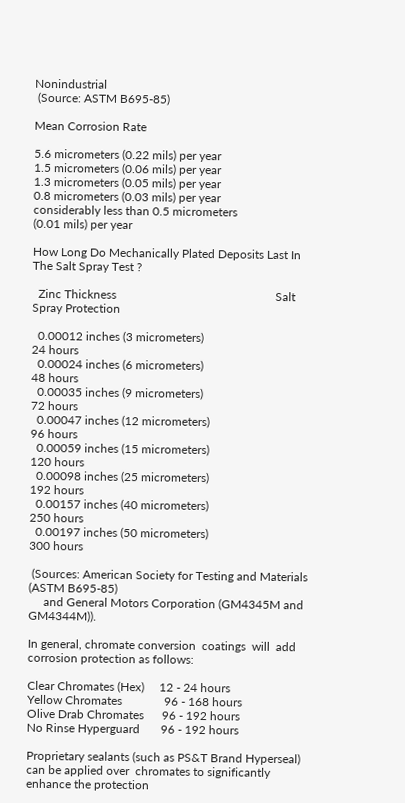Nonindustrial
 (Source: ASTM B695-85)

Mean Corrosion Rate

5.6 micrometers (0.22 mils) per year
1.5 micrometers (0.06 mils) per year
1.3 micrometers (0.05 mils) per year
0.8 micrometers (0.03 mils) per year
considerably less than 0.5 micrometers
(0.01 mils) per year

How Long Do Mechanically Plated Deposits Last In The Salt Spray Test ?

  Zinc Thickness                                                     Salt Spray Protection

  0.00012 inches (3 micrometers)                                        24 hours
  0.00024 inches (6 micrometers)                                        48 hours
  0.00035 inches (9 micrometers)                                        72 hours
  0.00047 inches (12 micrometers)                                      96 hours
  0.00059 inches (15 micrometers)                                     120 hours
  0.00098 inches (25 micrometers)                                     192 hours
  0.00157 inches (40 micrometers)                                     250 hours
  0.00197 inches (50 micrometers)                                     300 hours

 (Sources: American Society for Testing and Materials (ASTM B695-85)
     and General Motors Corporation (GM4345M and GM4344M)).

In general, chromate conversion  coatings  will  add corrosion protection as follows:

Clear Chromates (Hex)     12 - 24 hours
Yellow Chromates              96 - 168 hours
Olive Drab Chromates      96 - 192 hours
No Rinse Hyperguard       96 - 192 hours

Proprietary sealants (such as PS&T Brand Hyperseal) can be applied over  chromates to significantly enhance the protection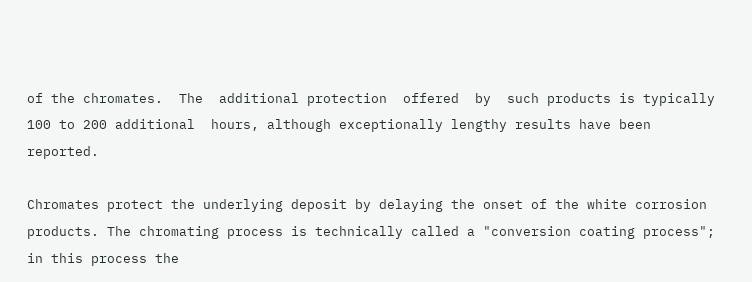of the chromates.  The  additional protection  offered  by  such products is typically 100 to 200 additional  hours, although exceptionally lengthy results have been reported.

Chromates protect the underlying deposit by delaying the onset of the white corrosion products. The chromating process is technically called a "conversion coating process"; in this process the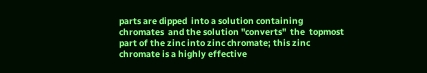parts are dipped  into a solution containing chromates  and the solution "converts"  the  topmost part of the zinc into zinc chromate; this zinc chromate is a highly effective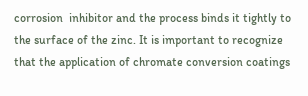corrosion  inhibitor and the process binds it tightly to the surface of the zinc. It is important to recognize that the application of chromate conversion coatings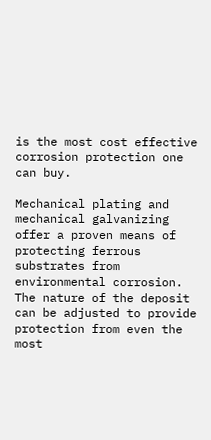is the most cost effective corrosion protection one can buy.

Mechanical plating and mechanical galvanizing offer a proven means of  protecting ferrous substrates from environmental corrosion. The nature of the deposit can be adjusted to provide protection from even the most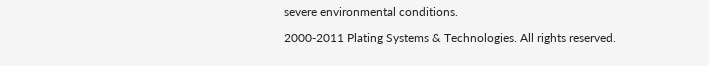severe environmental conditions.

2000-2011 Plating Systems & Technologies. All rights reserved.